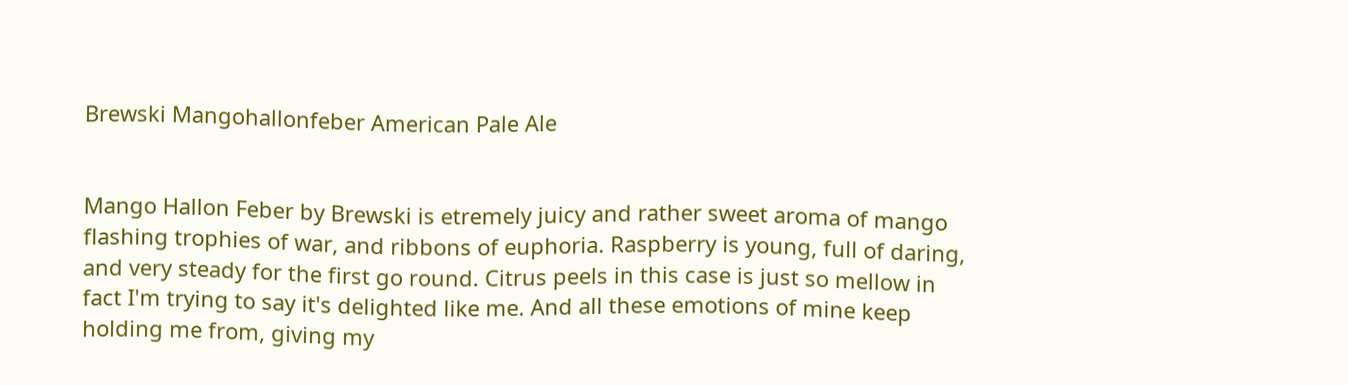Brewski Mangohallonfeber American Pale Ale


Mango Hallon Feber by Brewski is etremely juicy and rather sweet aroma of mango flashing trophies of war, and ribbons of euphoria. Raspberry is young, full of daring, and very steady for the first go round. Citrus peels in this case is just so mellow in fact I'm trying to say it's delighted like me. And all these emotions of mine keep holding me from, giving my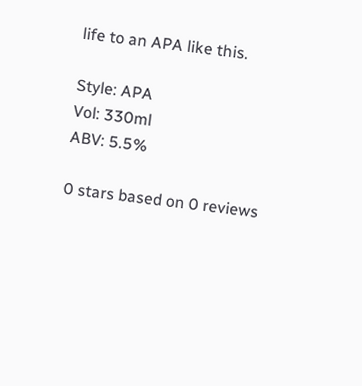life to an APA like this.

Style: APA
Vol: 330ml
ABV: 5.5%

0 stars based on 0 reviews